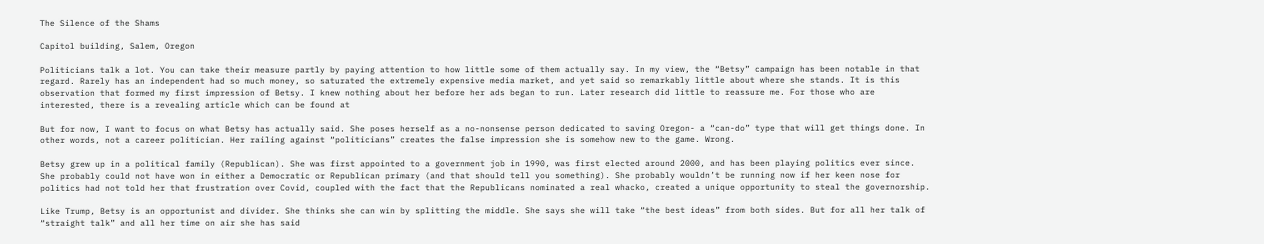The Silence of the Shams

Capitol building, Salem, Oregon

Politicians talk a lot. You can take their measure partly by paying attention to how little some of them actually say. In my view, the “Betsy” campaign has been notable in that regard. Rarely has an independent had so much money, so saturated the extremely expensive media market, and yet said so remarkably little about where she stands. It is this observation that formed my first impression of Betsy. I knew nothing about her before her ads began to run. Later research did little to reassure me. For those who are interested, there is a revealing article which can be found at

But for now, I want to focus on what Betsy has actually said. She poses herself as a no-nonsense person dedicated to saving Oregon- a “can-do” type that will get things done. In other words, not a career politician. Her railing against “politicians” creates the false impression she is somehow new to the game. Wrong.

Betsy grew up in a political family (Republican). She was first appointed to a government job in 1990, was first elected around 2000, and has been playing politics ever since. She probably could not have won in either a Democratic or Republican primary (and that should tell you something). She probably wouldn’t be running now if her keen nose for politics had not told her that frustration over Covid, coupled with the fact that the Republicans nominated a real whacko, created a unique opportunity to steal the governorship.

Like Trump, Betsy is an opportunist and divider. She thinks she can win by splitting the middle. She says she will take “the best ideas” from both sides. But for all her talk of “straight talk” and all her time on air she has said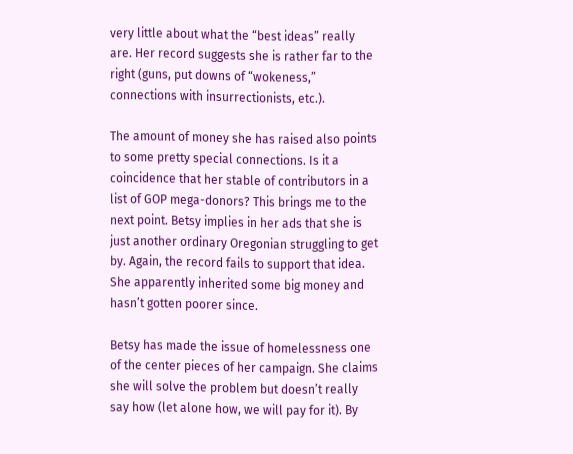very little about what the “best ideas” really are. Her record suggests she is rather far to the right (guns, put downs of “wokeness,” connections with insurrectionists, etc.).

The amount of money she has raised also points to some pretty special connections. Is it a coincidence that her stable of contributors in a list of GOP mega-donors? This brings me to the next point. Betsy implies in her ads that she is just another ordinary Oregonian struggling to get by. Again, the record fails to support that idea. She apparently inherited some big money and hasn’t gotten poorer since.

Betsy has made the issue of homelessness one of the center pieces of her campaign. She claims she will solve the problem but doesn’t really say how (let alone how, we will pay for it). By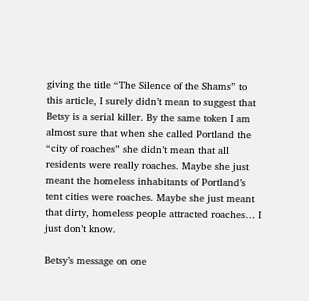giving the title “The Silence of the Shams” to this article, I surely didn’t mean to suggest that Betsy is a serial killer. By the same token I am almost sure that when she called Portland the “city of roaches” she didn’t mean that all residents were really roaches. Maybe she just meant the homeless inhabitants of Portland’s tent cities were roaches. Maybe she just meant that dirty, homeless people attracted roaches… I just don’t know.

Betsy’s message on one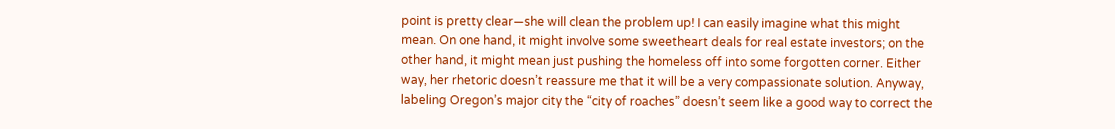point is pretty clear—she will clean the problem up! I can easily imagine what this might mean. On one hand, it might involve some sweetheart deals for real estate investors; on the other hand, it might mean just pushing the homeless off into some forgotten corner. Either way, her rhetoric doesn’t reassure me that it will be a very compassionate solution. Anyway, labeling Oregon’s major city the “city of roaches” doesn’t seem like a good way to correct the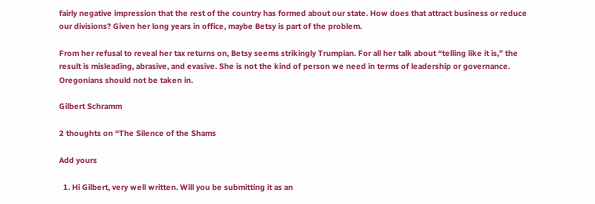fairly negative impression that the rest of the country has formed about our state. How does that attract business or reduce our divisions? Given her long years in office, maybe Betsy is part of the problem.

From her refusal to reveal her tax returns on, Betsy seems strikingly Trumpian. For all her talk about “telling like it is,” the result is misleading, abrasive, and evasive. She is not the kind of person we need in terms of leadership or governance. Oregonians should not be taken in.

Gilbert Schramm

2 thoughts on “The Silence of the Shams

Add yours

  1. Hi Gilbert, very well written. Will you be submitting it as an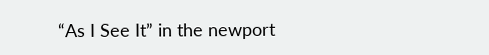“As I See It” in the newport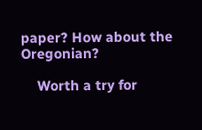paper? How about the Oregonian?

    Worth a try for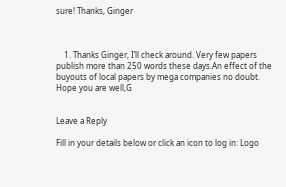sure! Thanks, Ginger



    1. Thanks Ginger, I’ll check around. Very few papers publish more than 250 words these days.An effect of the buyouts of local papers by mega companies no doubt. Hope you are well,G


Leave a Reply

Fill in your details below or click an icon to log in: Logo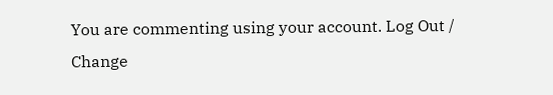You are commenting using your account. Log Out /  Change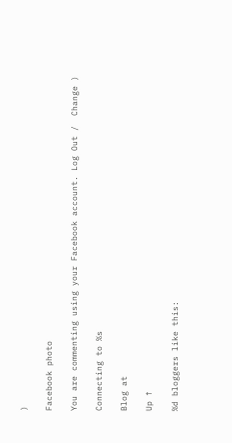)

Facebook photo

You are commenting using your Facebook account. Log Out /  Change )

Connecting to %s

Blog at

Up ↑

%d bloggers like this: